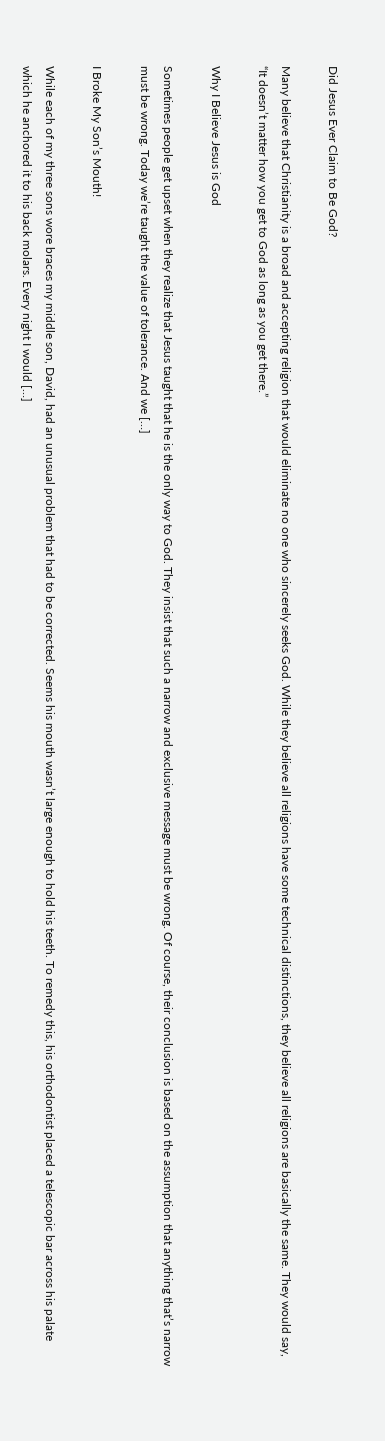Did Jesus Ever Claim to Be God?

Many believe that Christianity is a broad and accepting religion that would eliminate no one who sincerely seeks God. While they believe all religions have some technical distinctions, they believe all religions are basically the same. They would say, “It doesn’t matter how you get to God as long as you get there.”

Why I Believe Jesus is God

Sometimes people get upset when they realize that Jesus taught that he is the only way to God. They insist that such a narrow and exclusive message must be wrong. Of course, their conclusion is based on the assumption that anything that’s narrow must be wrong. Today we’re taught the value of tolerance. And we […]

I Broke My Son’s Mouth!

While each of my three sons wore braces my middle son, David, had an unusual problem that had to be corrected. Seems his mouth wasn’t large enough to hold his teeth. To remedy this, his orthodontist placed a telescopic bar across his palate which he anchored it to his back molars. Every night I would […]